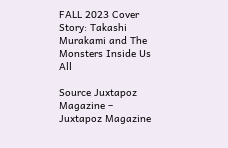FALL 2023 Cover Story: Takashi Murakami and The Monsters Inside Us All

Source Juxtapoz Magazine – Juxtapoz Magazine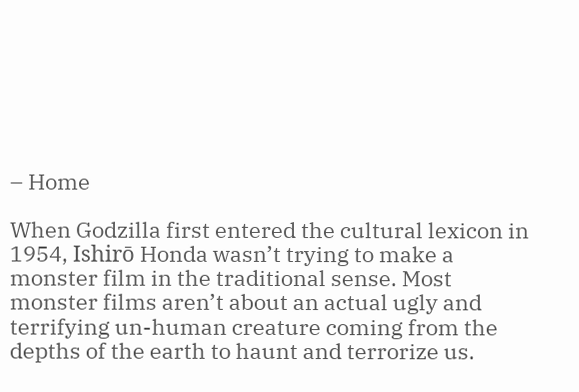– Home

When Godzilla first entered the cultural lexicon in 1954, Ishirō Honda wasn’t trying to make a monster film in the traditional sense. Most monster films aren’t about an actual ugly and terrifying un-human creature coming from the depths of the earth to haunt and terrorize us.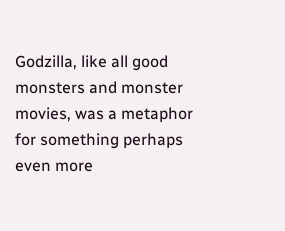Godzilla, like all good monsters and monster movies, was a metaphor for something perhaps even more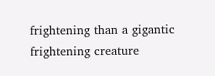frightening than a gigantic frightening creature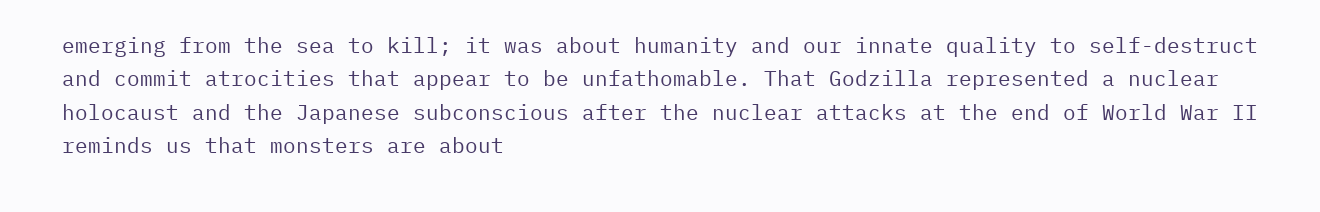emerging from the sea to kill; it was about humanity and our innate quality to self-destruct and commit atrocities that appear to be unfathomable. That Godzilla represented a nuclear holocaust and the Japanese subconscious after the nuclear attacks at the end of World War II reminds us that monsters are about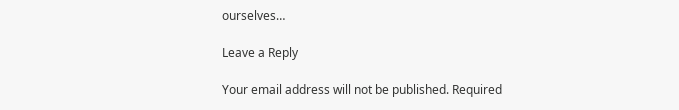ourselves…

Leave a Reply

Your email address will not be published. Required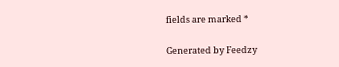fields are marked *

Generated by Feedzy